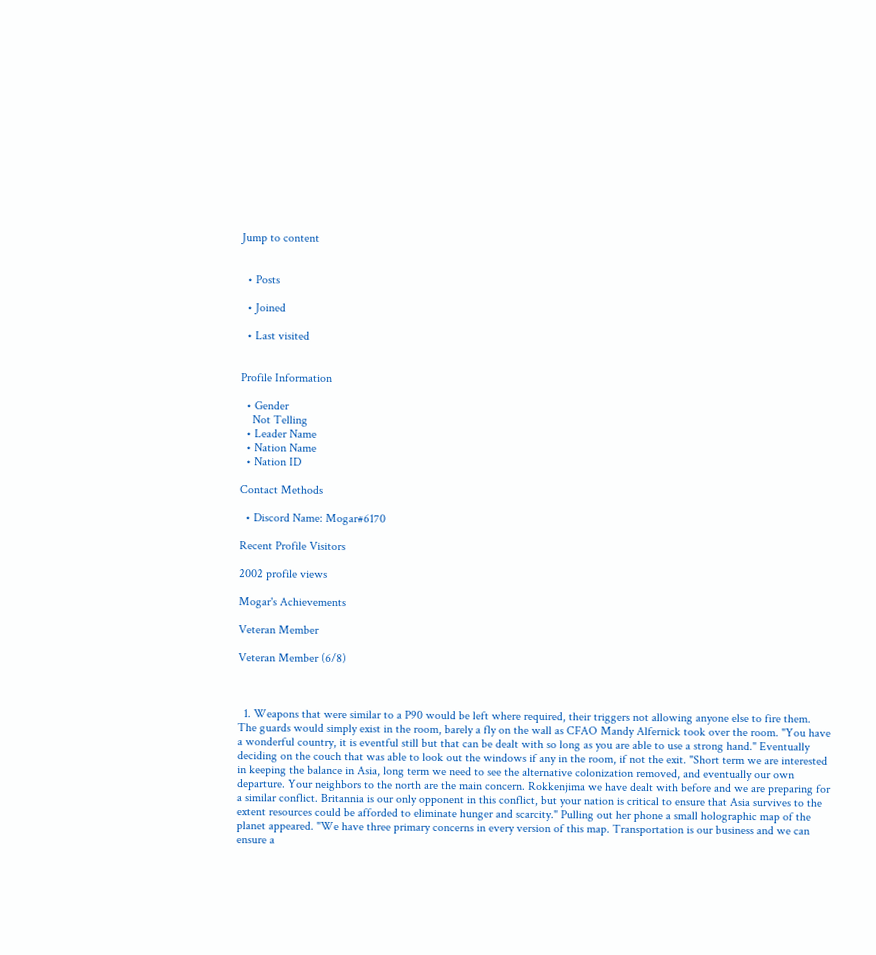Jump to content


  • Posts

  • Joined

  • Last visited


Profile Information

  • Gender
    Not Telling
  • Leader Name
  • Nation Name
  • Nation ID

Contact Methods

  • Discord Name: Mogar#6170

Recent Profile Visitors

2002 profile views

Mogar's Achievements

Veteran Member

Veteran Member (6/8)



  1. Weapons that were similar to a P90 would be left where required, their triggers not allowing anyone else to fire them. The guards would simply exist in the room, barely a fly on the wall as CFAO Mandy Alfernick took over the room. "You have a wonderful country, it is eventful still but that can be dealt with so long as you are able to use a strong hand." Eventually deciding on the couch that was able to look out the windows if any in the room, if not the exit. "Short term we are interested in keeping the balance in Asia, long term we need to see the alternative colonization removed, and eventually our own departure. Your neighbors to the north are the main concern. Rokkenjima we have dealt with before and we are preparing for a similar conflict. Britannia is our only opponent in this conflict, but your nation is critical to ensure that Asia survives to the extent resources could be afforded to eliminate hunger and scarcity." Pulling out her phone a small holographic map of the planet appeared. "We have three primary concerns in every version of this map. Transportation is our business and we can ensure a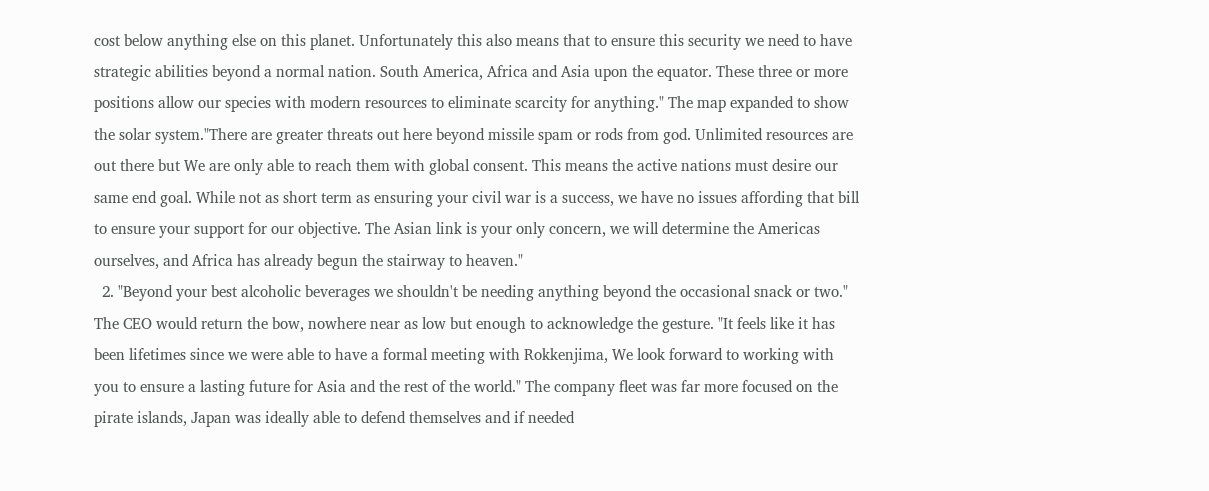cost below anything else on this planet. Unfortunately this also means that to ensure this security we need to have strategic abilities beyond a normal nation. South America, Africa and Asia upon the equator. These three or more positions allow our species with modern resources to eliminate scarcity for anything." The map expanded to show the solar system."There are greater threats out here beyond missile spam or rods from god. Unlimited resources are out there but We are only able to reach them with global consent. This means the active nations must desire our same end goal. While not as short term as ensuring your civil war is a success, we have no issues affording that bill to ensure your support for our objective. The Asian link is your only concern, we will determine the Americas ourselves, and Africa has already begun the stairway to heaven."
  2. "Beyond your best alcoholic beverages we shouldn't be needing anything beyond the occasional snack or two." The CEO would return the bow, nowhere near as low but enough to acknowledge the gesture. "It feels like it has been lifetimes since we were able to have a formal meeting with Rokkenjima, We look forward to working with you to ensure a lasting future for Asia and the rest of the world." The company fleet was far more focused on the pirate islands, Japan was ideally able to defend themselves and if needed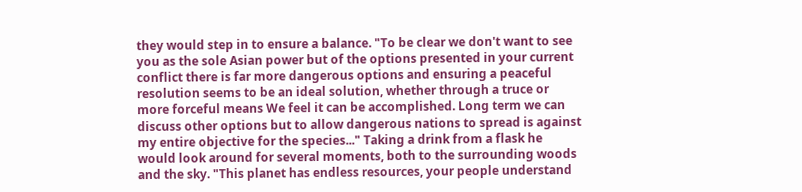they would step in to ensure a balance. "To be clear we don't want to see you as the sole Asian power but of the options presented in your current conflict there is far more dangerous options and ensuring a peaceful resolution seems to be an ideal solution, whether through a truce or more forceful means We feel it can be accomplished. Long term we can discuss other options but to allow dangerous nations to spread is against my entire objective for the species..." Taking a drink from a flask he would look around for several moments, both to the surrounding woods and the sky. "This planet has endless resources, your people understand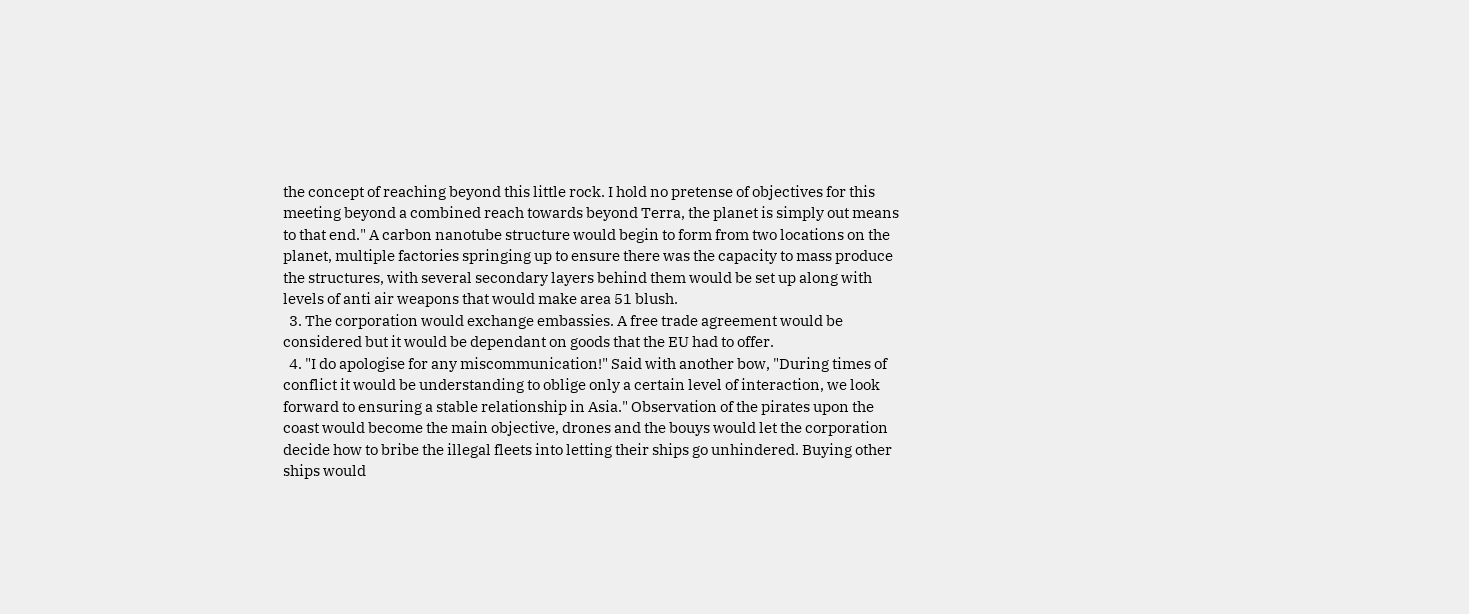the concept of reaching beyond this little rock. I hold no pretense of objectives for this meeting beyond a combined reach towards beyond Terra, the planet is simply out means to that end." A carbon nanotube structure would begin to form from two locations on the planet, multiple factories springing up to ensure there was the capacity to mass produce the structures, with several secondary layers behind them would be set up along with levels of anti air weapons that would make area 51 blush.
  3. The corporation would exchange embassies. A free trade agreement would be considered but it would be dependant on goods that the EU had to offer.
  4. "I do apologise for any miscommunication!" Said with another bow, "During times of conflict it would be understanding to oblige only a certain level of interaction, we look forward to ensuring a stable relationship in Asia." Observation of the pirates upon the coast would become the main objective, drones and the bouys would let the corporation decide how to bribe the illegal fleets into letting their ships go unhindered. Buying other ships would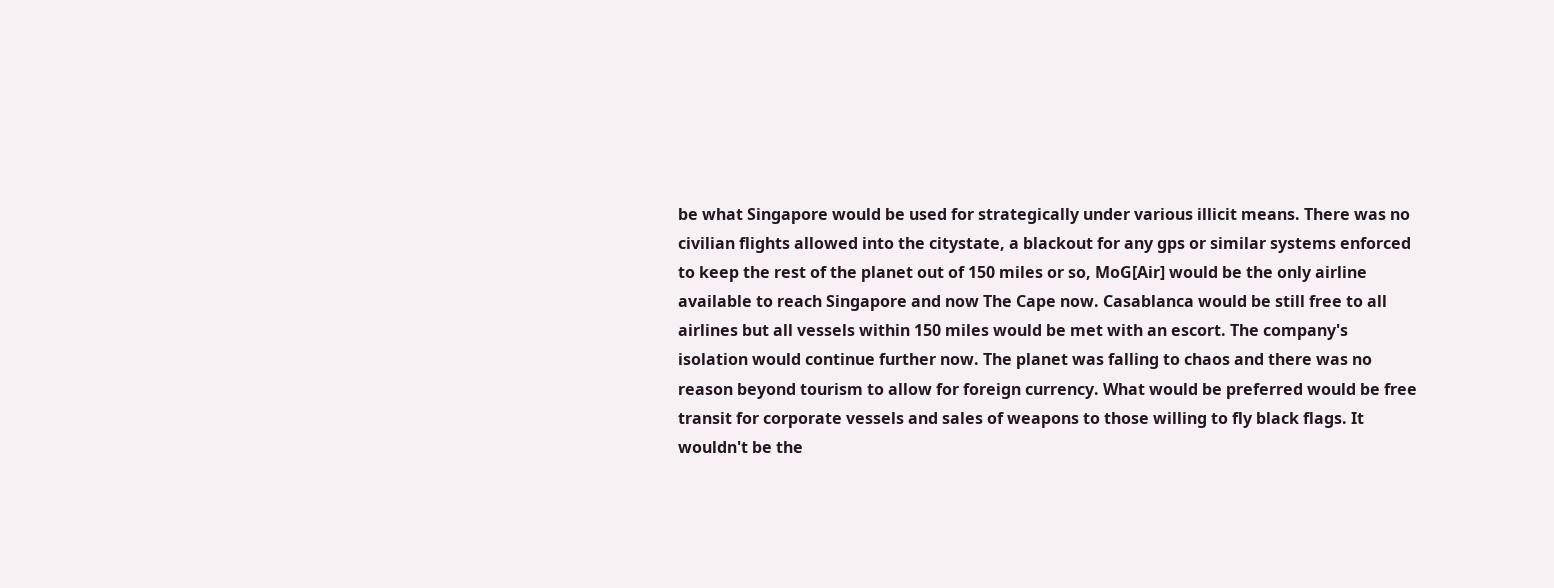be what Singapore would be used for strategically under various illicit means. There was no civilian flights allowed into the citystate, a blackout for any gps or similar systems enforced to keep the rest of the planet out of 150 miles or so, MoG[Air] would be the only airline available to reach Singapore and now The Cape now. Casablanca would be still free to all airlines but all vessels within 150 miles would be met with an escort. The company's isolation would continue further now. The planet was falling to chaos and there was no reason beyond tourism to allow for foreign currency. What would be preferred would be free transit for corporate vessels and sales of weapons to those willing to fly black flags. It wouldn't be the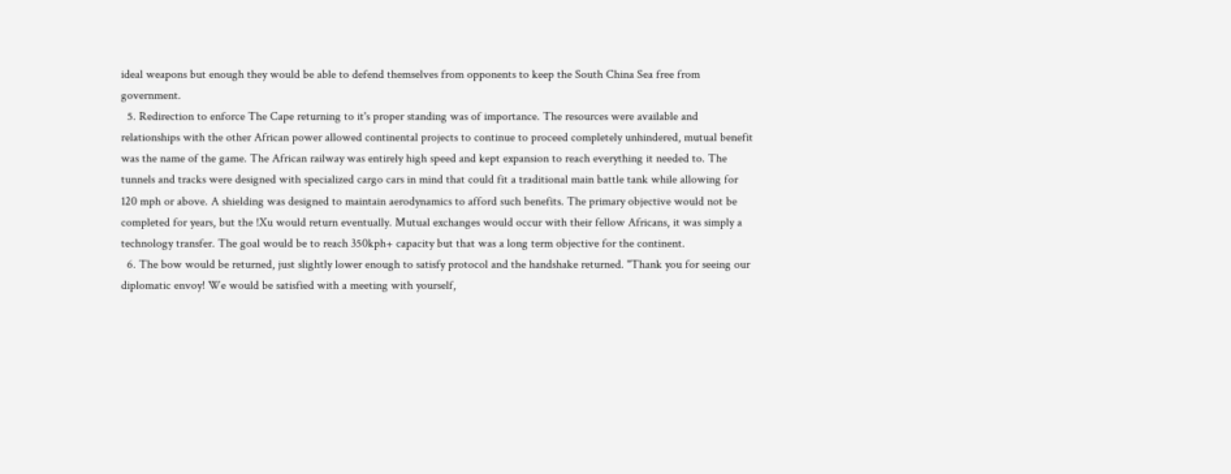ideal weapons but enough they would be able to defend themselves from opponents to keep the South China Sea free from government.
  5. Redirection to enforce The Cape returning to it's proper standing was of importance. The resources were available and relationships with the other African power allowed continental projects to continue to proceed completely unhindered, mutual benefit was the name of the game. The African railway was entirely high speed and kept expansion to reach everything it needed to. The tunnels and tracks were designed with specialized cargo cars in mind that could fit a traditional main battle tank while allowing for 120 mph or above. A shielding was designed to maintain aerodynamics to afford such benefits. The primary objective would not be completed for years, but the !Xu would return eventually. Mutual exchanges would occur with their fellow Africans, it was simply a technology transfer. The goal would be to reach 350kph+ capacity but that was a long term objective for the continent.
  6. The bow would be returned, just slightly lower enough to satisfy protocol and the handshake returned. "Thank you for seeing our diplomatic envoy! We would be satisfied with a meeting with yourself,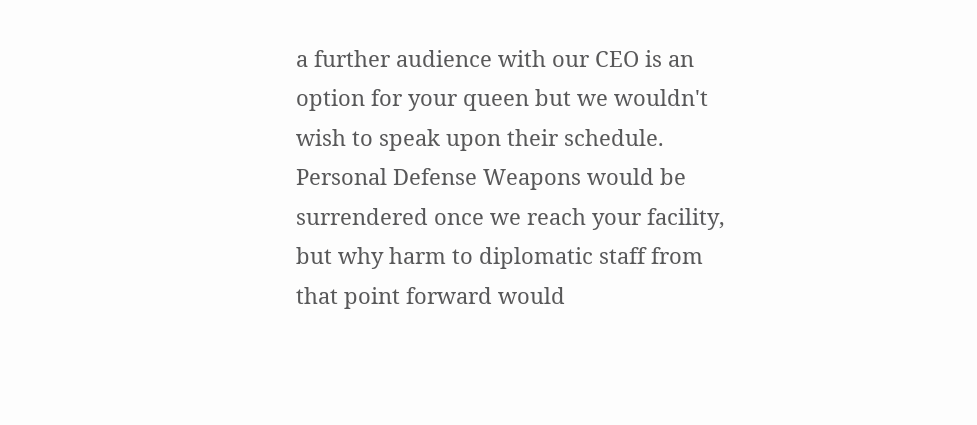a further audience with our CEO is an option for your queen but we wouldn't wish to speak upon their schedule. Personal Defense Weapons would be surrendered once we reach your facility, but why harm to diplomatic staff from that point forward would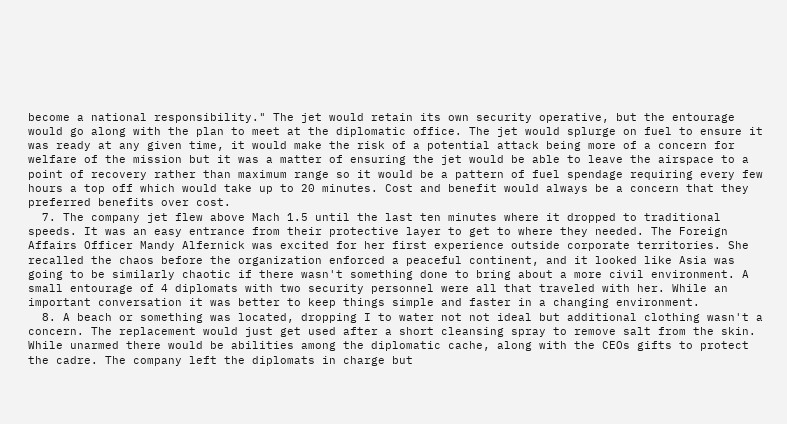become a national responsibility." The jet would retain its own security operative, but the entourage would go along with the plan to meet at the diplomatic office. The jet would splurge on fuel to ensure it was ready at any given time, it would make the risk of a potential attack being more of a concern for welfare of the mission but it was a matter of ensuring the jet would be able to leave the airspace to a point of recovery rather than maximum range so it would be a pattern of fuel spendage requiring every few hours a top off which would take up to 20 minutes. Cost and benefit would always be a concern that they preferred benefits over cost.
  7. The company jet flew above Mach 1.5 until the last ten minutes where it dropped to traditional speeds. It was an easy entrance from their protective layer to get to where they needed. The Foreign Affairs Officer Mandy Alfernick was excited for her first experience outside corporate territories. She recalled the chaos before the organization enforced a peaceful continent, and it looked like Asia was going to be similarly chaotic if there wasn't something done to bring about a more civil environment. A small entourage of 4 diplomats with two security personnel were all that traveled with her. While an important conversation it was better to keep things simple and faster in a changing environment.
  8. A beach or something was located, dropping I to water not not ideal but additional clothing wasn't a concern. The replacement would just get used after a short cleansing spray to remove salt from the skin. While unarmed there would be abilities among the diplomatic cache, along with the CEOs gifts to protect the cadre. The company left the diplomats in charge but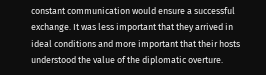constant communication would ensure a successful exchange. It was less important that they arrived in ideal conditions and more important that their hosts understood the value of the diplomatic overture.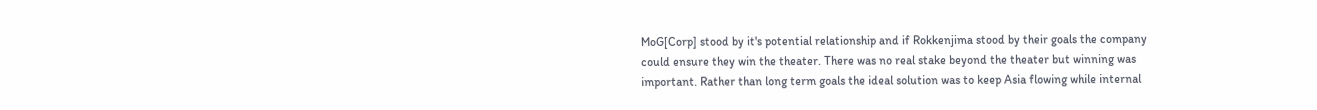MoG[Corp] stood by it's potential relationship and if Rokkenjima stood by their goals the company could ensure they win the theater. There was no real stake beyond the theater but winning was important. Rather than long term goals the ideal solution was to keep Asia flowing while internal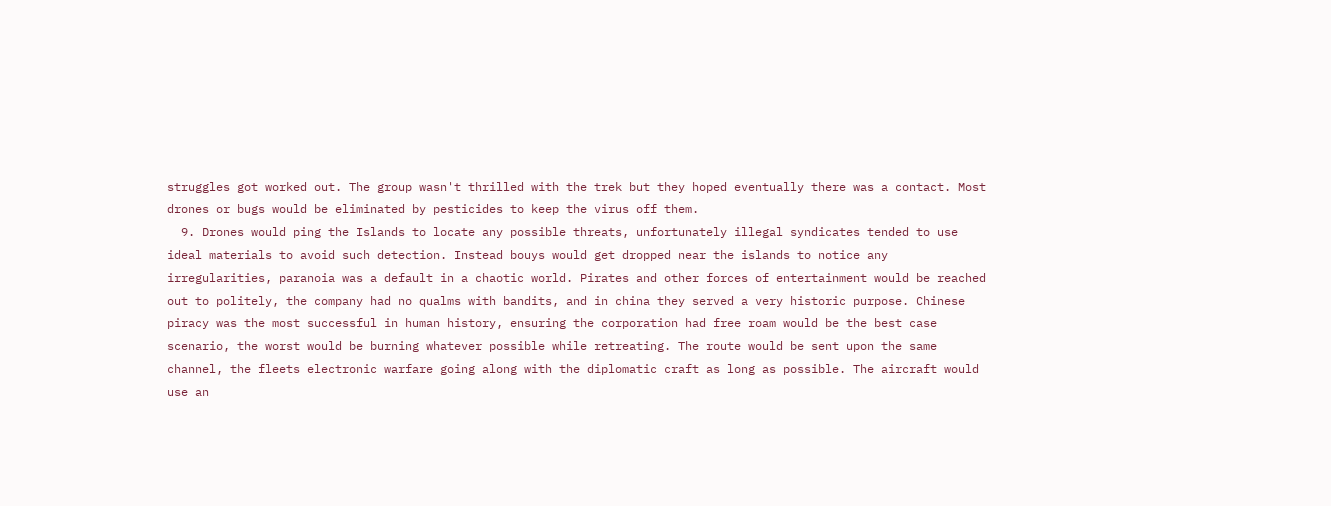struggles got worked out. The group wasn't thrilled with the trek but they hoped eventually there was a contact. Most drones or bugs would be eliminated by pesticides to keep the virus off them.
  9. Drones would ping the Islands to locate any possible threats, unfortunately illegal syndicates tended to use ideal materials to avoid such detection. Instead bouys would get dropped near the islands to notice any irregularities, paranoia was a default in a chaotic world. Pirates and other forces of entertainment would be reached out to politely, the company had no qualms with bandits, and in china they served a very historic purpose. Chinese piracy was the most successful in human history, ensuring the corporation had free roam would be the best case scenario, the worst would be burning whatever possible while retreating. The route would be sent upon the same channel, the fleets electronic warfare going along with the diplomatic craft as long as possible. The aircraft would use an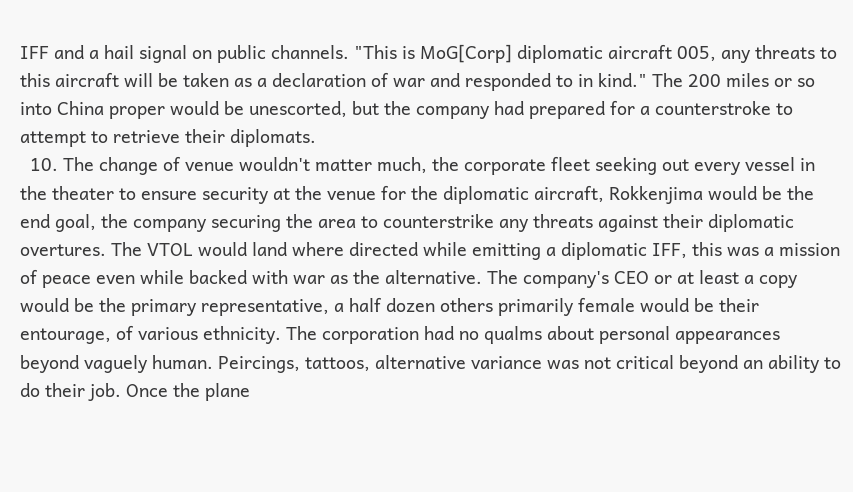IFF and a hail signal on public channels. "This is MoG[Corp] diplomatic aircraft 005, any threats to this aircraft will be taken as a declaration of war and responded to in kind." The 200 miles or so into China proper would be unescorted, but the company had prepared for a counterstroke to attempt to retrieve their diplomats.
  10. The change of venue wouldn't matter much, the corporate fleet seeking out every vessel in the theater to ensure security at the venue for the diplomatic aircraft, Rokkenjima would be the end goal, the company securing the area to counterstrike any threats against their diplomatic overtures. The VTOL would land where directed while emitting a diplomatic IFF, this was a mission of peace even while backed with war as the alternative. The company's CEO or at least a copy would be the primary representative, a half dozen others primarily female would be their entourage, of various ethnicity. The corporation had no qualms about personal appearances beyond vaguely human. Peircings, tattoos, alternative variance was not critical beyond an ability to do their job. Once the plane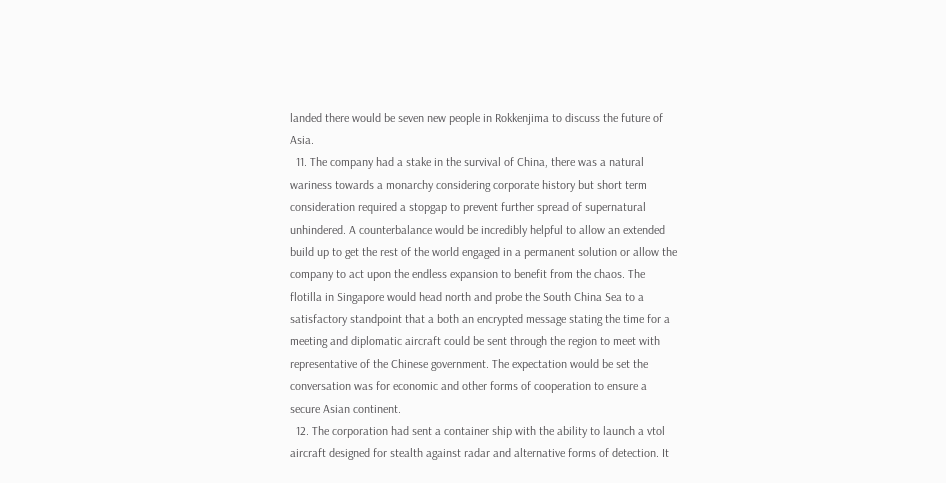landed there would be seven new people in Rokkenjima to discuss the future of Asia.
  11. The company had a stake in the survival of China, there was a natural wariness towards a monarchy considering corporate history but short term consideration required a stopgap to prevent further spread of supernatural unhindered. A counterbalance would be incredibly helpful to allow an extended build up to get the rest of the world engaged in a permanent solution or allow the company to act upon the endless expansion to benefit from the chaos. The flotilla in Singapore would head north and probe the South China Sea to a satisfactory standpoint that a both an encrypted message stating the time for a meeting and diplomatic aircraft could be sent through the region to meet with representative of the Chinese government. The expectation would be set the conversation was for economic and other forms of cooperation to ensure a secure Asian continent.
  12. The corporation had sent a container ship with the ability to launch a vtol aircraft designed for stealth against radar and alternative forms of detection. It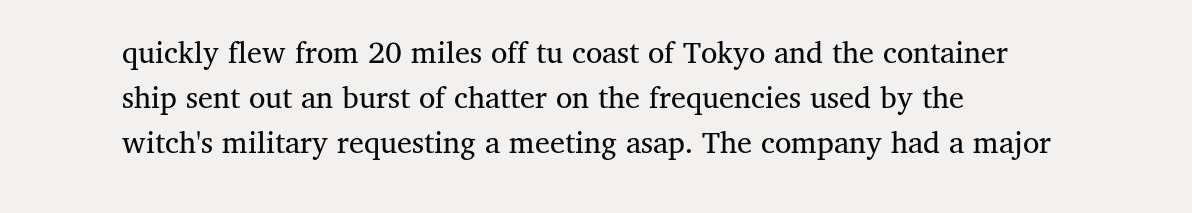quickly flew from 20 miles off tu coast of Tokyo and the container ship sent out an burst of chatter on the frequencies used by the witch's military requesting a meeting asap. The company had a major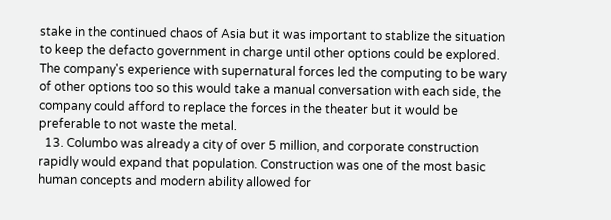stake in the continued chaos of Asia but it was important to stablize the situation to keep the defacto government in charge until other options could be explored. The company's experience with supernatural forces led the computing to be wary of other options too so this would take a manual conversation with each side, the company could afford to replace the forces in the theater but it would be preferable to not waste the metal.
  13. Columbo was already a city of over 5 million, and corporate construction rapidly would expand that population. Construction was one of the most basic human concepts and modern ability allowed for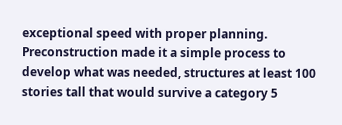exceptional speed with proper planning. Preconstruction made it a simple process to develop what was needed, structures at least 100 stories tall that would survive a category 5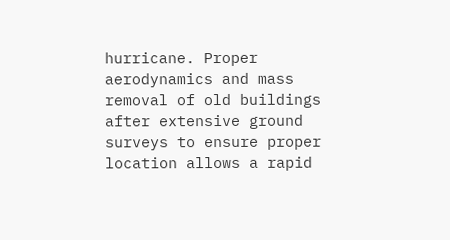hurricane. Proper aerodynamics and mass removal of old buildings after extensive ground surveys to ensure proper location allows a rapid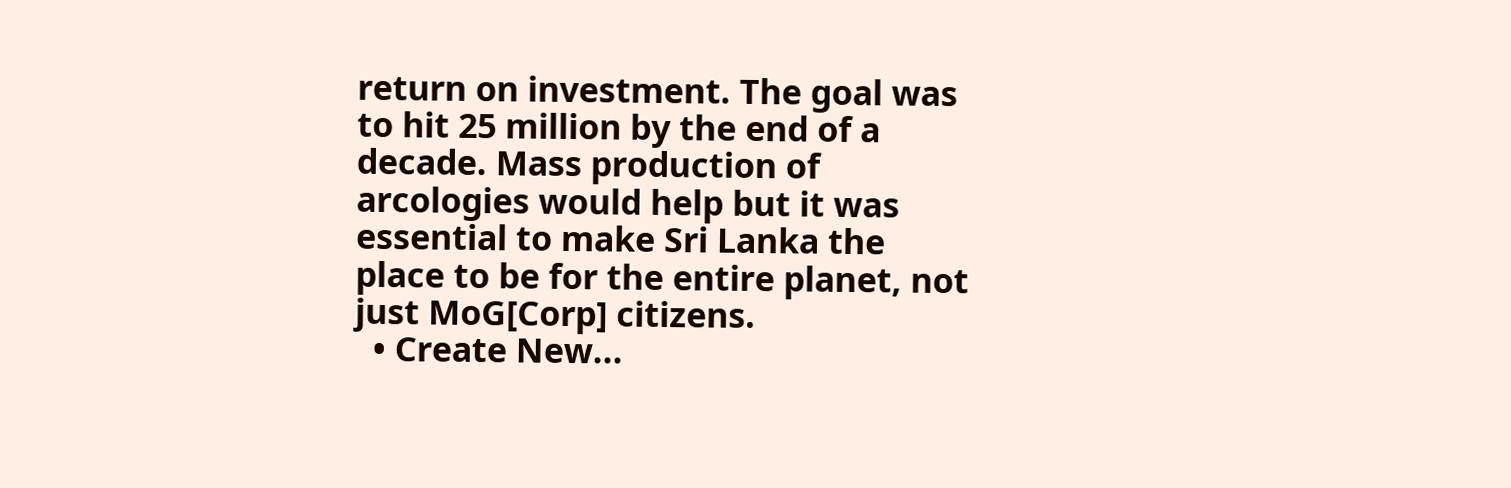return on investment. The goal was to hit 25 million by the end of a decade. Mass production of arcologies would help but it was essential to make Sri Lanka the place to be for the entire planet, not just MoG[Corp] citizens.
  • Create New...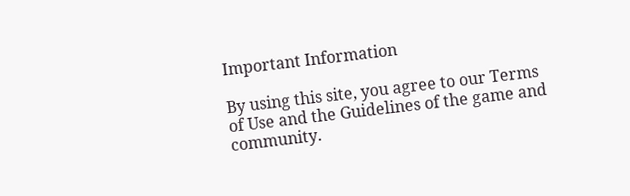Important Information

By using this site, you agree to our Terms of Use and the Guidelines of the game and community.